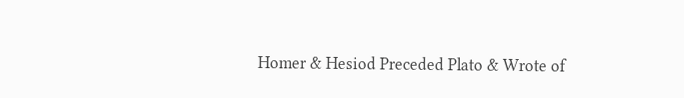Homer & Hesiod Preceded Plato & Wrote of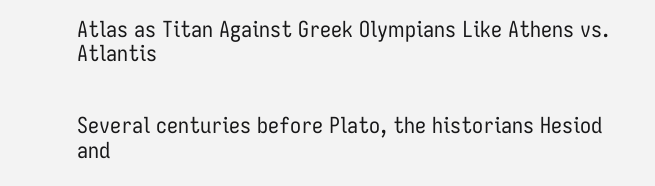Atlas as Titan Against Greek Olympians Like Athens vs. Atlantis


Several centuries before Plato, the historians Hesiod and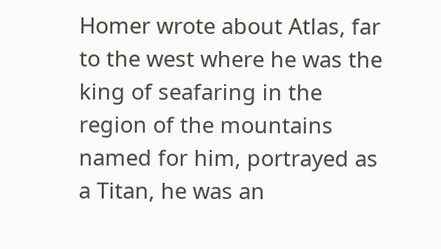Homer wrote about Atlas, far to the west where he was the king of seafaring in the region of the mountains named for him, portrayed as a Titan, he was an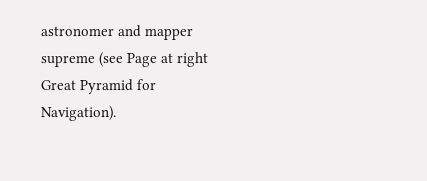astronomer and mapper supreme (see Page at right Great Pyramid for Navigation).